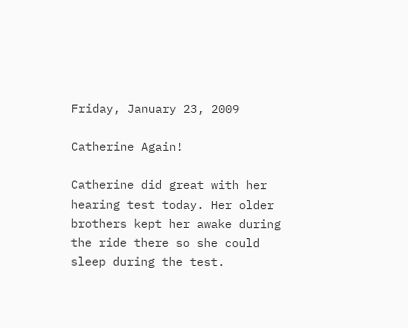Friday, January 23, 2009

Catherine Again!

Catherine did great with her hearing test today. Her older brothers kept her awake during the ride there so she could sleep during the test.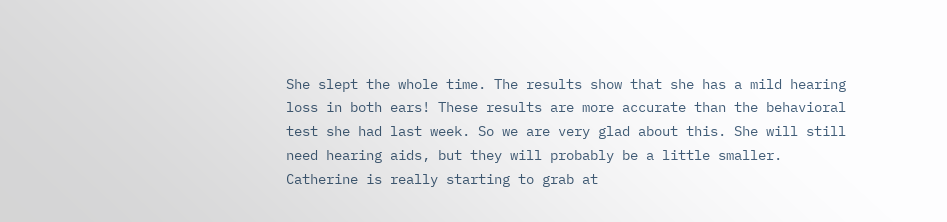She slept the whole time. The results show that she has a mild hearing loss in both ears! These results are more accurate than the behavioral test she had last week. So we are very glad about this. She will still need hearing aids, but they will probably be a little smaller.
Catherine is really starting to grab at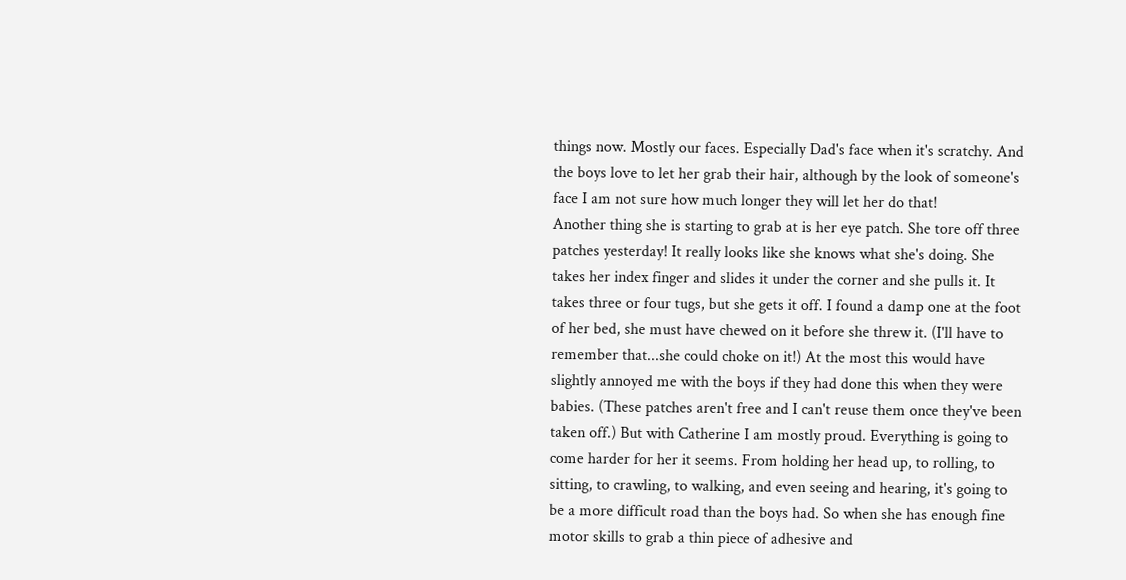things now. Mostly our faces. Especially Dad's face when it's scratchy. And the boys love to let her grab their hair, although by the look of someone's face I am not sure how much longer they will let her do that!
Another thing she is starting to grab at is her eye patch. She tore off three patches yesterday! It really looks like she knows what she's doing. She takes her index finger and slides it under the corner and she pulls it. It takes three or four tugs, but she gets it off. I found a damp one at the foot of her bed, she must have chewed on it before she threw it. (I'll have to remember that...she could choke on it!) At the most this would have slightly annoyed me with the boys if they had done this when they were babies. (These patches aren't free and I can't reuse them once they've been taken off.) But with Catherine I am mostly proud. Everything is going to come harder for her it seems. From holding her head up, to rolling, to sitting, to crawling, to walking, and even seeing and hearing, it's going to be a more difficult road than the boys had. So when she has enough fine motor skills to grab a thin piece of adhesive and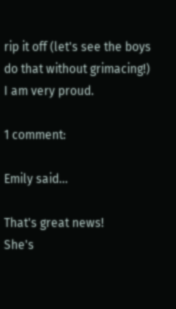rip it off (let's see the boys do that without grimacing!) I am very proud.

1 comment:

Emily said...

That's great news!
She's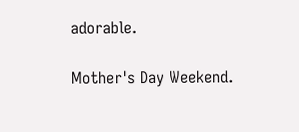adorable.

Mother's Day Weekend.